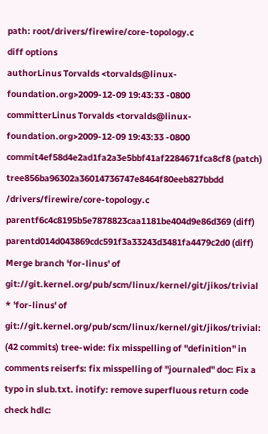path: root/drivers/firewire/core-topology.c
diff options
authorLinus Torvalds <torvalds@linux-foundation.org>2009-12-09 19:43:33 -0800
committerLinus Torvalds <torvalds@linux-foundation.org>2009-12-09 19:43:33 -0800
commit4ef58d4e2ad1fa2a3e5bbf41af2284671fca8cf8 (patch)
tree856ba96302a36014736747e8464f80eeb827bbdd /drivers/firewire/core-topology.c
parentf6c4c8195b5e7878823caa1181be404d9e86d369 (diff)
parentd014d043869cdc591f3a33243d3481fa4479c2d0 (diff)
Merge branch 'for-linus' of git://git.kernel.org/pub/scm/linux/kernel/git/jikos/trivial
* 'for-linus' of git://git.kernel.org/pub/scm/linux/kernel/git/jikos/trivial: (42 commits) tree-wide: fix misspelling of "definition" in comments reiserfs: fix misspelling of "journaled" doc: Fix a typo in slub.txt. inotify: remove superfluous return code check hdlc: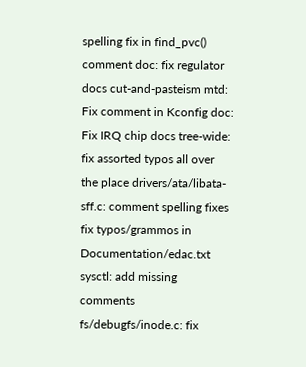spelling fix in find_pvc() comment doc: fix regulator docs cut-and-pasteism mtd: Fix comment in Kconfig doc: Fix IRQ chip docs tree-wide: fix assorted typos all over the place drivers/ata/libata-sff.c: comment spelling fixes fix typos/grammos in Documentation/edac.txt sysctl: add missing comments fs/debugfs/inode.c: fix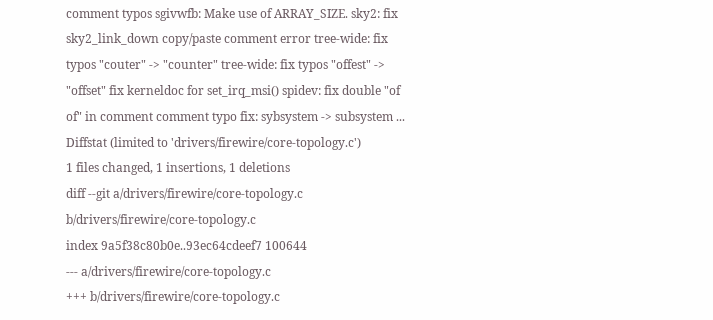comment typos sgivwfb: Make use of ARRAY_SIZE. sky2: fix sky2_link_down copy/paste comment error tree-wide: fix typos "couter" -> "counter" tree-wide: fix typos "offest" -> "offset" fix kerneldoc for set_irq_msi() spidev: fix double "of of" in comment comment typo fix: sybsystem -> subsystem ...
Diffstat (limited to 'drivers/firewire/core-topology.c')
1 files changed, 1 insertions, 1 deletions
diff --git a/drivers/firewire/core-topology.c b/drivers/firewire/core-topology.c
index 9a5f38c80b0e..93ec64cdeef7 100644
--- a/drivers/firewire/core-topology.c
+++ b/drivers/firewire/core-topology.c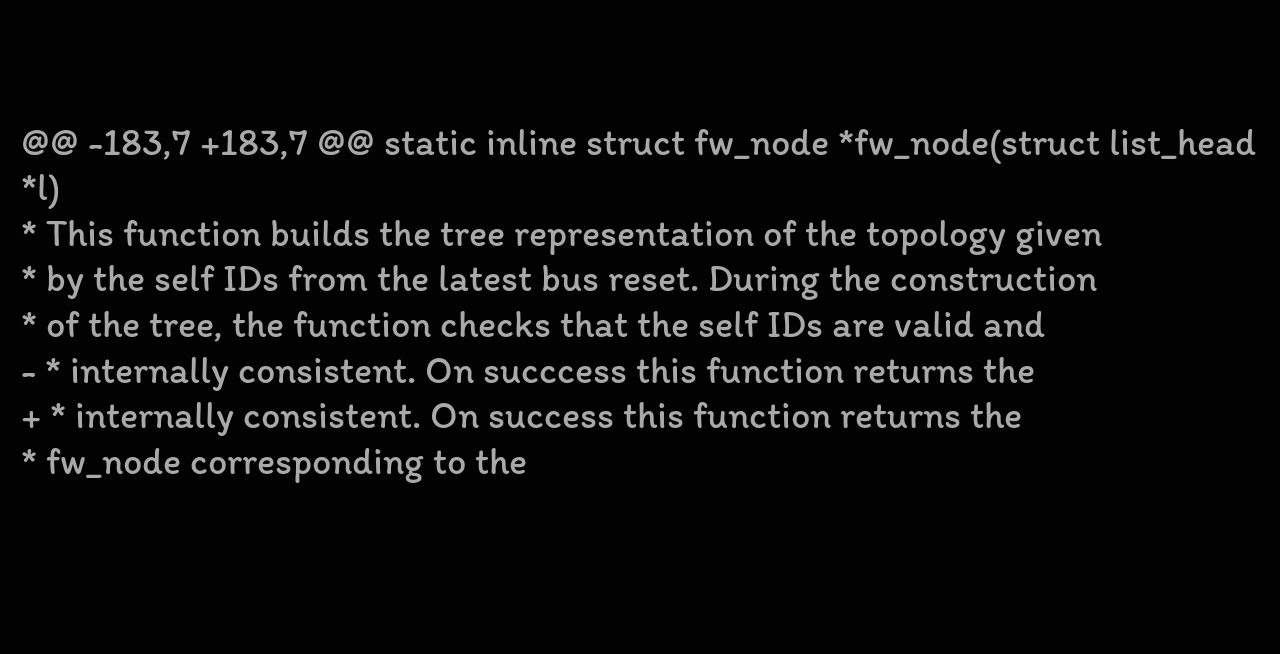@@ -183,7 +183,7 @@ static inline struct fw_node *fw_node(struct list_head *l)
* This function builds the tree representation of the topology given
* by the self IDs from the latest bus reset. During the construction
* of the tree, the function checks that the self IDs are valid and
- * internally consistent. On succcess this function returns the
+ * internally consistent. On success this function returns the
* fw_node corresponding to the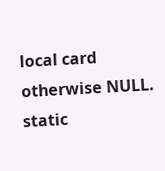local card otherwise NULL.
static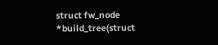struct fw_node *build_tree(struct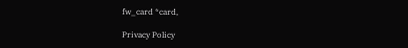fw_card *card,

Privacy Policy